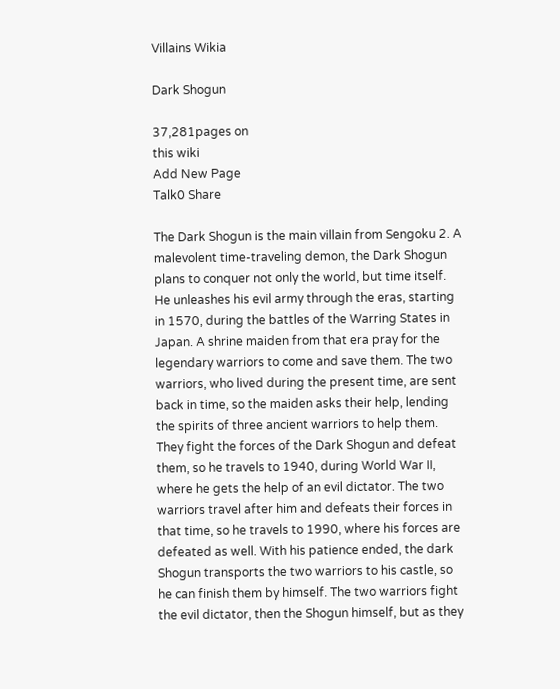Villains Wikia

Dark Shogun

37,281pages on
this wiki
Add New Page
Talk0 Share

The Dark Shogun is the main villain from Sengoku 2. A malevolent time-traveling demon, the Dark Shogun plans to conquer not only the world, but time itself. He unleashes his evil army through the eras, starting in 1570, during the battles of the Warring States in Japan. A shrine maiden from that era pray for the legendary warriors to come and save them. The two warriors, who lived during the present time, are sent back in time, so the maiden asks their help, lending the spirits of three ancient warriors to help them. They fight the forces of the Dark Shogun and defeat them, so he travels to 1940, during World War II, where he gets the help of an evil dictator. The two warriors travel after him and defeats their forces in that time, so he travels to 1990, where his forces are defeated as well. With his patience ended, the dark Shogun transports the two warriors to his castle, so he can finish them by himself. The two warriors fight the evil dictator, then the Shogun himself, but as they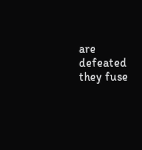are defeated they fuse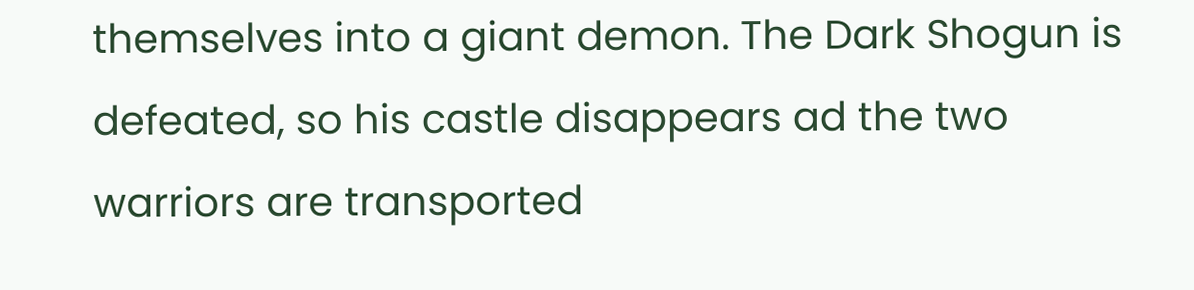themselves into a giant demon. The Dark Shogun is defeated, so his castle disappears ad the two warriors are transported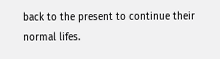back to the present to continue their normal lifes.